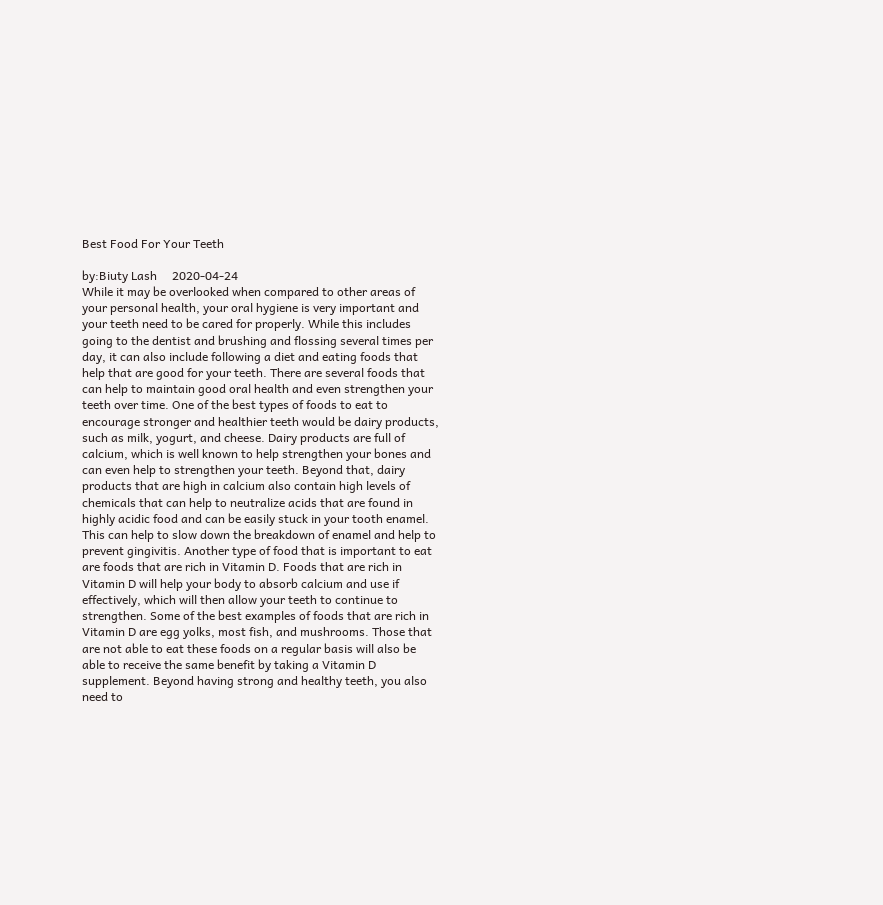Best Food For Your Teeth

by:Biuty Lash     2020-04-24
While it may be overlooked when compared to other areas of your personal health, your oral hygiene is very important and your teeth need to be cared for properly. While this includes going to the dentist and brushing and flossing several times per day, it can also include following a diet and eating foods that help that are good for your teeth. There are several foods that can help to maintain good oral health and even strengthen your teeth over time. One of the best types of foods to eat to encourage stronger and healthier teeth would be dairy products, such as milk, yogurt, and cheese. Dairy products are full of calcium, which is well known to help strengthen your bones and can even help to strengthen your teeth. Beyond that, dairy products that are high in calcium also contain high levels of chemicals that can help to neutralize acids that are found in highly acidic food and can be easily stuck in your tooth enamel. This can help to slow down the breakdown of enamel and help to prevent gingivitis. Another type of food that is important to eat are foods that are rich in Vitamin D. Foods that are rich in Vitamin D will help your body to absorb calcium and use if effectively, which will then allow your teeth to continue to strengthen. Some of the best examples of foods that are rich in Vitamin D are egg yolks, most fish, and mushrooms. Those that are not able to eat these foods on a regular basis will also be able to receive the same benefit by taking a Vitamin D supplement. Beyond having strong and healthy teeth, you also need to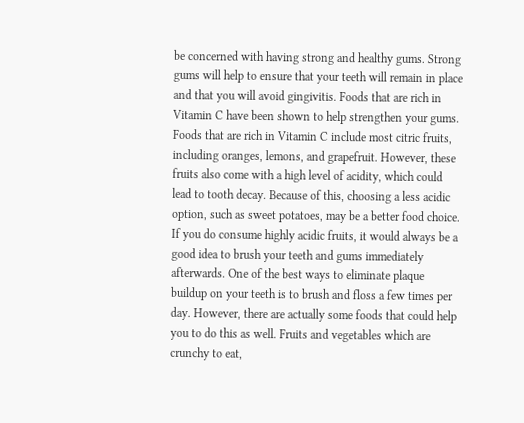be concerned with having strong and healthy gums. Strong gums will help to ensure that your teeth will remain in place and that you will avoid gingivitis. Foods that are rich in Vitamin C have been shown to help strengthen your gums. Foods that are rich in Vitamin C include most citric fruits, including oranges, lemons, and grapefruit. However, these fruits also come with a high level of acidity, which could lead to tooth decay. Because of this, choosing a less acidic option, such as sweet potatoes, may be a better food choice. If you do consume highly acidic fruits, it would always be a good idea to brush your teeth and gums immediately afterwards. One of the best ways to eliminate plaque buildup on your teeth is to brush and floss a few times per day. However, there are actually some foods that could help you to do this as well. Fruits and vegetables which are crunchy to eat,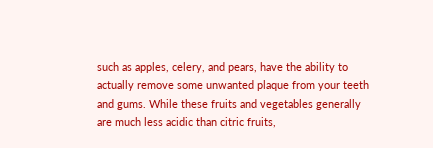such as apples, celery, and pears, have the ability to actually remove some unwanted plaque from your teeth and gums. While these fruits and vegetables generally are much less acidic than citric fruits,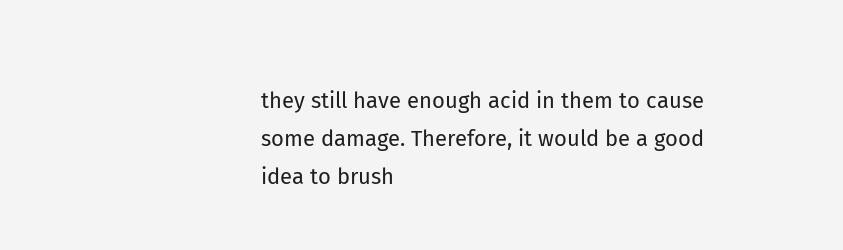they still have enough acid in them to cause some damage. Therefore, it would be a good idea to brush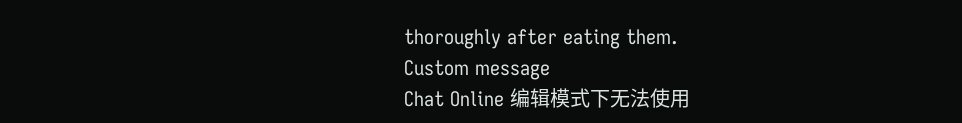thoroughly after eating them.
Custom message
Chat Online 编辑模式下无法使用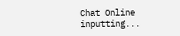Chat Online inputting...